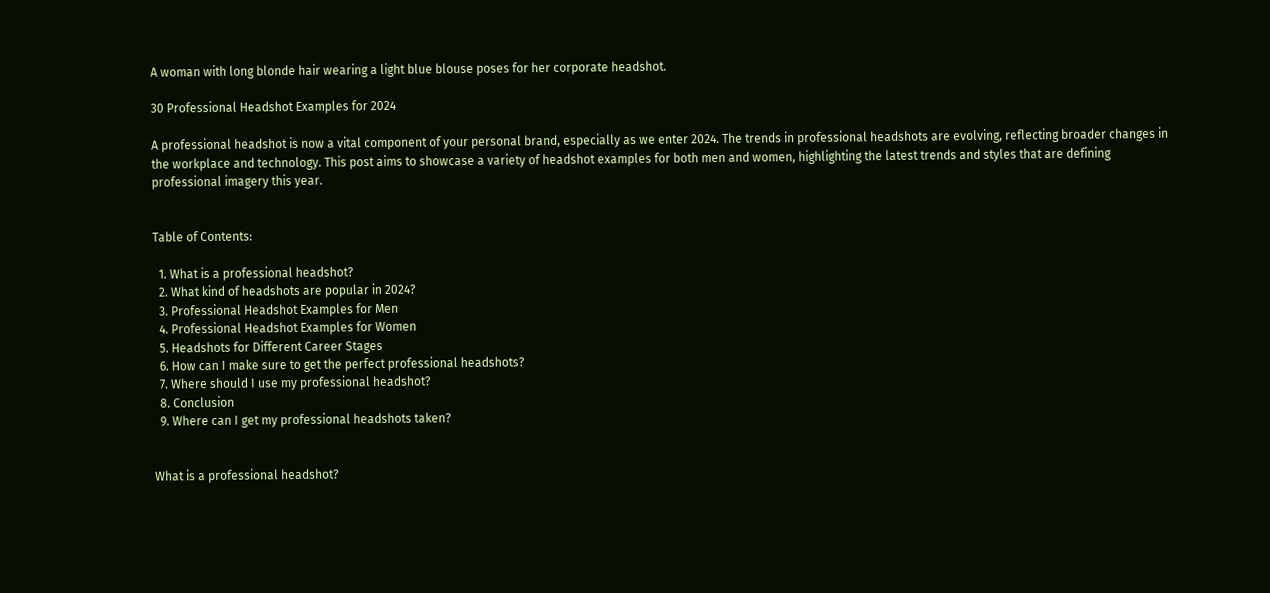A woman with long blonde hair wearing a light blue blouse poses for her corporate headshot.

30 Professional Headshot Examples for 2024

A professional headshot is now a vital component of your personal brand, especially as we enter 2024. The trends in professional headshots are evolving, reflecting broader changes in the workplace and technology. This post aims to showcase a variety of headshot examples for both men and women, highlighting the latest trends and styles that are defining professional imagery this year.


Table of Contents:

  1. What is a professional headshot?
  2. What kind of headshots are popular in 2024?
  3. Professional Headshot Examples for Men
  4. Professional Headshot Examples for Women
  5. Headshots for Different Career Stages
  6. How can I make sure to get the perfect professional headshots?
  7. Where should I use my professional headshot?
  8. Conclusion
  9. Where can I get my professional headshots taken?


What is a professional headshot?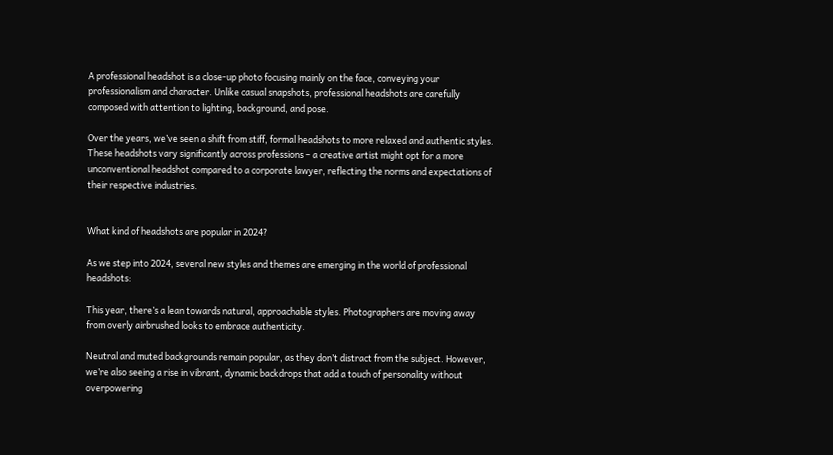A professional headshot is a close-up photo focusing mainly on the face, conveying your professionalism and character. Unlike casual snapshots, professional headshots are carefully composed with attention to lighting, background, and pose.

Over the years, we’ve seen a shift from stiff, formal headshots to more relaxed and authentic styles. These headshots vary significantly across professions – a creative artist might opt for a more unconventional headshot compared to a corporate lawyer, reflecting the norms and expectations of their respective industries.


What kind of headshots are popular in 2024?

As we step into 2024, several new styles and themes are emerging in the world of professional headshots:

This year, there’s a lean towards natural, approachable styles. Photographers are moving away from overly airbrushed looks to embrace authenticity.

Neutral and muted backgrounds remain popular, as they don’t distract from the subject. However, we’re also seeing a rise in vibrant, dynamic backdrops that add a touch of personality without overpowering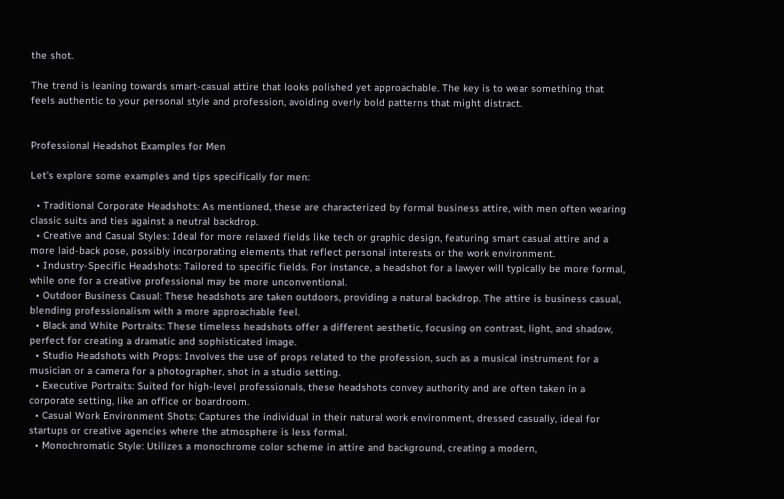the shot.

The trend is leaning towards smart-casual attire that looks polished yet approachable. The key is to wear something that feels authentic to your personal style and profession, avoiding overly bold patterns that might distract.


Professional Headshot Examples for Men

Let’s explore some examples and tips specifically for men:

  • Traditional Corporate Headshots: As mentioned, these are characterized by formal business attire, with men often wearing classic suits and ties against a neutral backdrop.
  • Creative and Casual Styles: Ideal for more relaxed fields like tech or graphic design, featuring smart casual attire and a more laid-back pose, possibly incorporating elements that reflect personal interests or the work environment.
  • Industry-Specific Headshots: Tailored to specific fields. For instance, a headshot for a lawyer will typically be more formal, while one for a creative professional may be more unconventional.
  • Outdoor Business Casual: These headshots are taken outdoors, providing a natural backdrop. The attire is business casual, blending professionalism with a more approachable feel.
  • Black and White Portraits: These timeless headshots offer a different aesthetic, focusing on contrast, light, and shadow, perfect for creating a dramatic and sophisticated image.
  • Studio Headshots with Props: Involves the use of props related to the profession, such as a musical instrument for a musician or a camera for a photographer, shot in a studio setting.
  • Executive Portraits: Suited for high-level professionals, these headshots convey authority and are often taken in a corporate setting, like an office or boardroom.
  • Casual Work Environment Shots: Captures the individual in their natural work environment, dressed casually, ideal for startups or creative agencies where the atmosphere is less formal.
  • Monochromatic Style: Utilizes a monochrome color scheme in attire and background, creating a modern,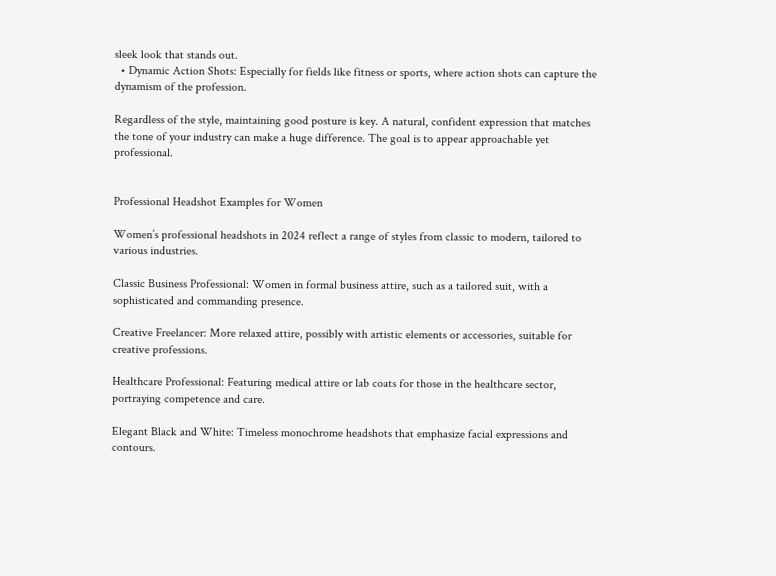sleek look that stands out.
  • Dynamic Action Shots: Especially for fields like fitness or sports, where action shots can capture the dynamism of the profession.

Regardless of the style, maintaining good posture is key. A natural, confident expression that matches the tone of your industry can make a huge difference. The goal is to appear approachable yet professional.


Professional Headshot Examples for Women

Women’s professional headshots in 2024 reflect a range of styles from classic to modern, tailored to various industries.

Classic Business Professional: Women in formal business attire, such as a tailored suit, with a sophisticated and commanding presence.

Creative Freelancer: More relaxed attire, possibly with artistic elements or accessories, suitable for creative professions.

Healthcare Professional: Featuring medical attire or lab coats for those in the healthcare sector, portraying competence and care.

Elegant Black and White: Timeless monochrome headshots that emphasize facial expressions and contours.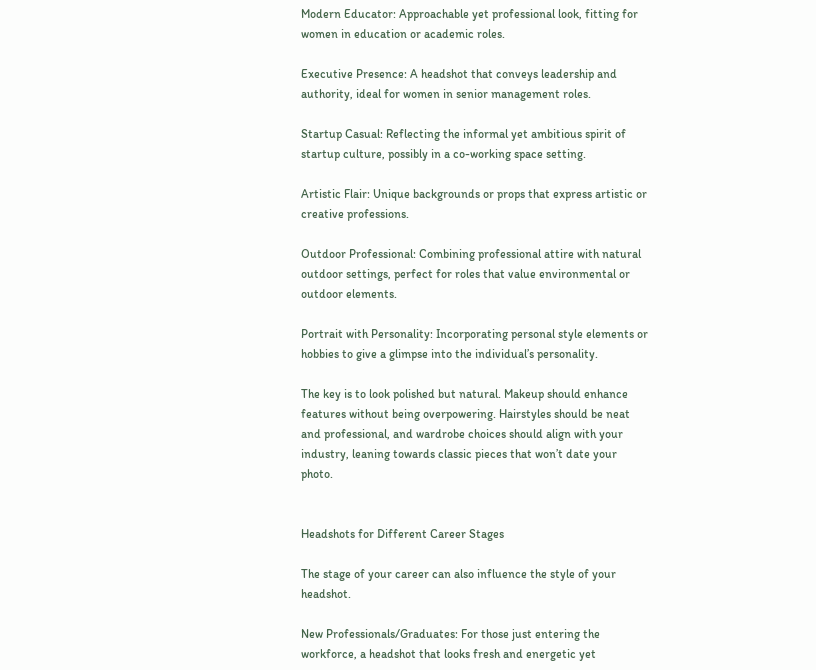Modern Educator: Approachable yet professional look, fitting for women in education or academic roles.

Executive Presence: A headshot that conveys leadership and authority, ideal for women in senior management roles.

Startup Casual: Reflecting the informal yet ambitious spirit of startup culture, possibly in a co-working space setting.

Artistic Flair: Unique backgrounds or props that express artistic or creative professions.

Outdoor Professional: Combining professional attire with natural outdoor settings, perfect for roles that value environmental or outdoor elements.

Portrait with Personality: Incorporating personal style elements or hobbies to give a glimpse into the individual’s personality.

The key is to look polished but natural. Makeup should enhance features without being overpowering. Hairstyles should be neat and professional, and wardrobe choices should align with your industry, leaning towards classic pieces that won’t date your photo.


Headshots for Different Career Stages

The stage of your career can also influence the style of your headshot.

New Professionals/Graduates: For those just entering the workforce, a headshot that looks fresh and energetic yet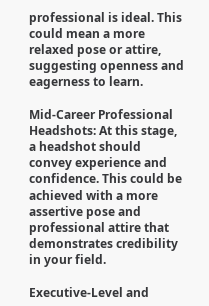professional is ideal. This could mean a more relaxed pose or attire, suggesting openness and eagerness to learn.

Mid-Career Professional Headshots: At this stage, a headshot should convey experience and confidence. This could be achieved with a more assertive pose and professional attire that demonstrates credibility in your field.

Executive-Level and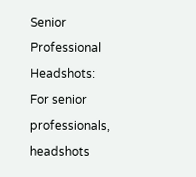Senior Professional Headshots: For senior professionals, headshots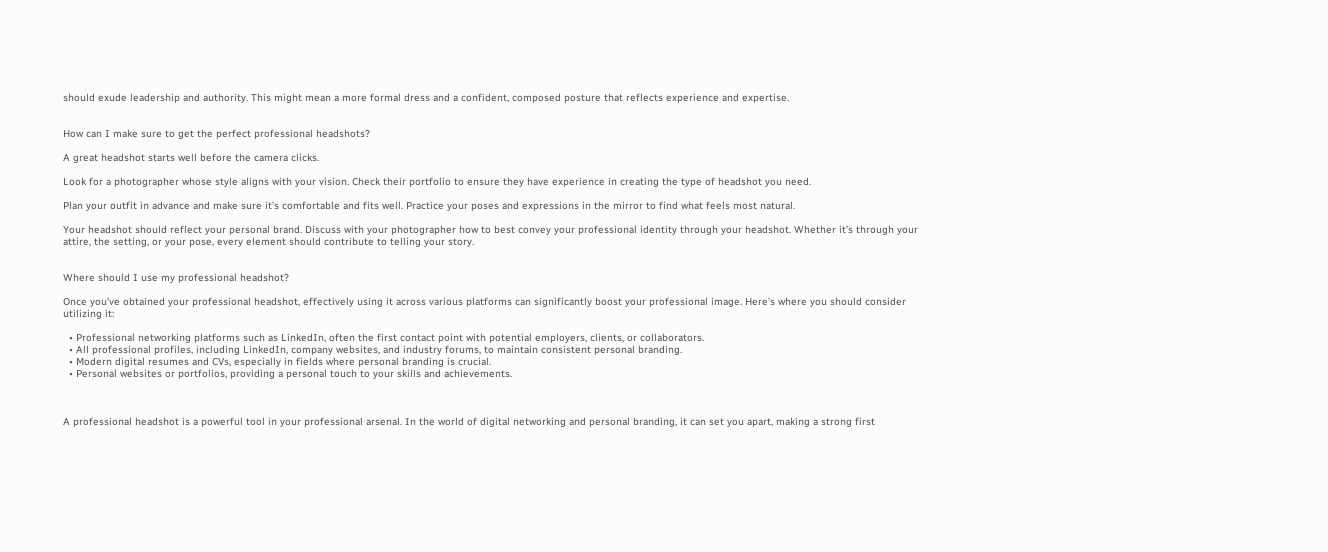should exude leadership and authority. This might mean a more formal dress and a confident, composed posture that reflects experience and expertise.


How can I make sure to get the perfect professional headshots?

A great headshot starts well before the camera clicks.

Look for a photographer whose style aligns with your vision. Check their portfolio to ensure they have experience in creating the type of headshot you need.

Plan your outfit in advance and make sure it’s comfortable and fits well. Practice your poses and expressions in the mirror to find what feels most natural.

Your headshot should reflect your personal brand. Discuss with your photographer how to best convey your professional identity through your headshot. Whether it’s through your attire, the setting, or your pose, every element should contribute to telling your story.


Where should I use my professional headshot?

Once you’ve obtained your professional headshot, effectively using it across various platforms can significantly boost your professional image. Here’s where you should consider utilizing it:

  • Professional networking platforms such as LinkedIn, often the first contact point with potential employers, clients, or collaborators.
  • All professional profiles, including LinkedIn, company websites, and industry forums, to maintain consistent personal branding.
  • Modern digital resumes and CVs, especially in fields where personal branding is crucial.
  • Personal websites or portfolios, providing a personal touch to your skills and achievements.



A professional headshot is a powerful tool in your professional arsenal. In the world of digital networking and personal branding, it can set you apart, making a strong first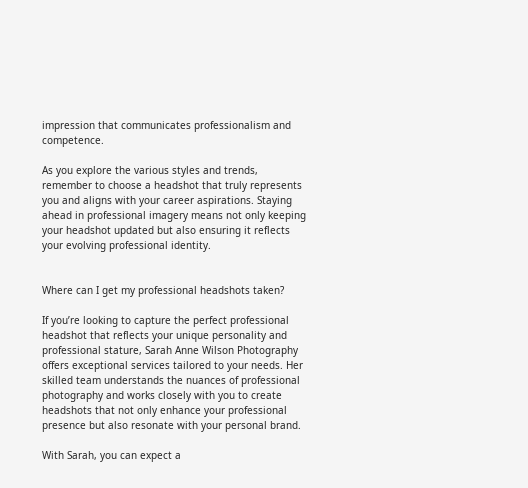impression that communicates professionalism and competence.

As you explore the various styles and trends, remember to choose a headshot that truly represents you and aligns with your career aspirations. Staying ahead in professional imagery means not only keeping your headshot updated but also ensuring it reflects your evolving professional identity.


Where can I get my professional headshots taken?

If you’re looking to capture the perfect professional headshot that reflects your unique personality and professional stature, Sarah Anne Wilson Photography offers exceptional services tailored to your needs. Her skilled team understands the nuances of professional photography and works closely with you to create headshots that not only enhance your professional presence but also resonate with your personal brand.

With Sarah, you can expect a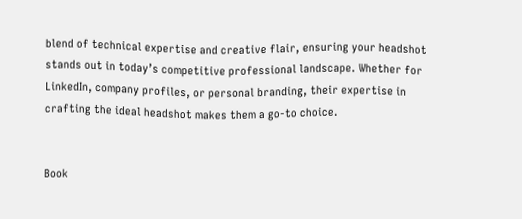blend of technical expertise and creative flair, ensuring your headshot stands out in today’s competitive professional landscape. Whether for LinkedIn, company profiles, or personal branding, their expertise in crafting the ideal headshot makes them a go-to choice.


Book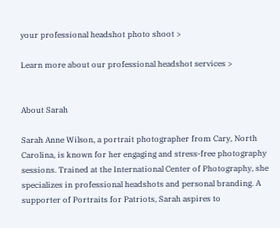your professional headshot photo shoot >

Learn more about our professional headshot services >


About Sarah

Sarah Anne Wilson, a portrait photographer from Cary, North Carolina, is known for her engaging and stress-free photography sessions. Trained at the International Center of Photography, she specializes in professional headshots and personal branding. A supporter of Portraits for Patriots, Sarah aspires to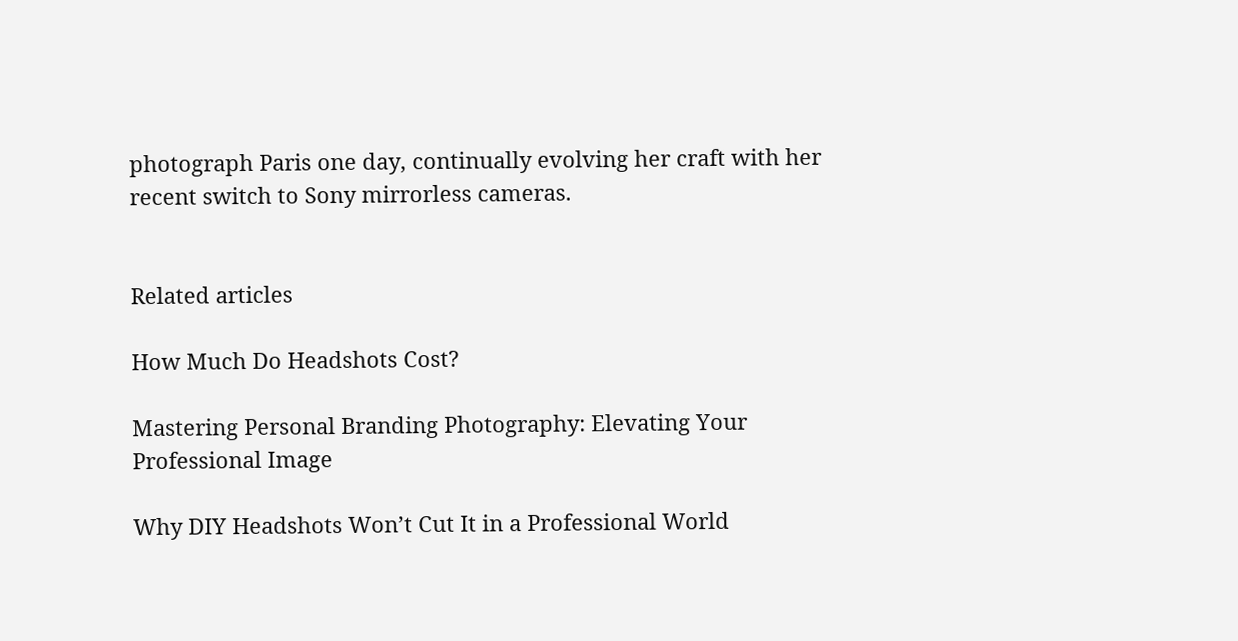photograph Paris one day, continually evolving her craft with her recent switch to Sony mirrorless cameras.


Related articles

How Much Do Headshots Cost?

Mastering Personal Branding Photography: Elevating Your Professional Image

Why DIY Headshots Won’t Cut It in a Professional World